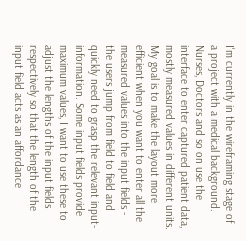I'm currently in the wireframing stage of a project with a medical background. Nurses, Doctors and so on use the interface to enter captured patient data, mostly measured values in different units. My goal is to make the layout more efficient when you want to enter all the measured values into the input fields - the users jump from field to field and quickly need to grasp the relevant input-information. Some input fields provide maximum values, I want to use these to adjust the lengths of the input fields respectively so that the length of the input field acts as an affordance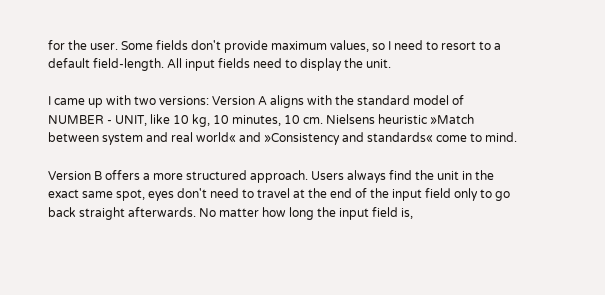for the user. Some fields don't provide maximum values, so I need to resort to a default field-length. All input fields need to display the unit.

I came up with two versions: Version A aligns with the standard model of NUMBER - UNIT, like 10 kg, 10 minutes, 10 cm. Nielsens heuristic »Match between system and real world« and »Consistency and standards« come to mind.

Version B offers a more structured approach. Users always find the unit in the exact same spot, eyes don't need to travel at the end of the input field only to go back straight afterwards. No matter how long the input field is,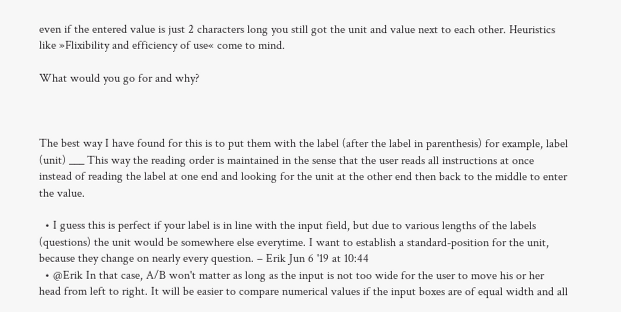even if the entered value is just 2 characters long you still got the unit and value next to each other. Heuristics like »Flixibility and efficiency of use« come to mind.

What would you go for and why?



The best way I have found for this is to put them with the label (after the label in parenthesis) for example, label (unit) ___ This way the reading order is maintained in the sense that the user reads all instructions at once instead of reading the label at one end and looking for the unit at the other end then back to the middle to enter the value.

  • I guess this is perfect if your label is in line with the input field, but due to various lengths of the labels (questions) the unit would be somewhere else everytime. I want to establish a standard-position for the unit, because they change on nearly every question. – Erik Jun 6 '19 at 10:44
  • @Erik In that case, A/B won't matter as long as the input is not too wide for the user to move his or her head from left to right. It will be easier to compare numerical values if the input boxes are of equal width and all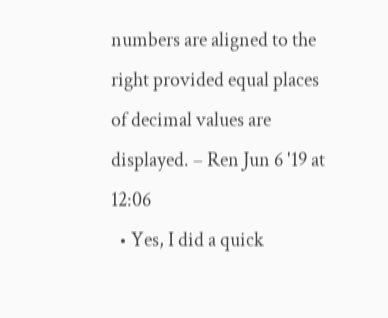numbers are aligned to the right provided equal places of decimal values are displayed. – Ren Jun 6 '19 at 12:06
  • Yes, I did a quick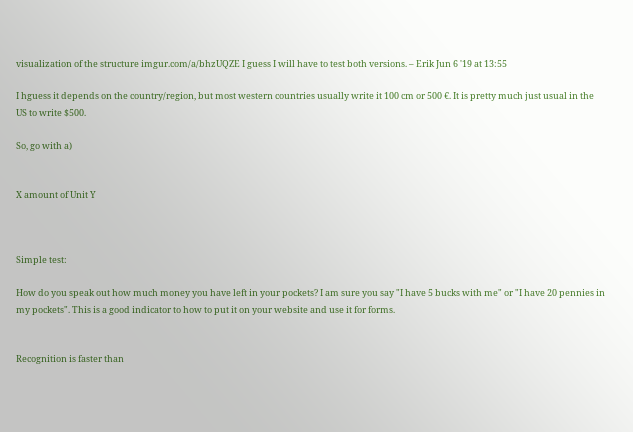visualization of the structure imgur.com/a/bhzUQZE I guess I will have to test both versions. – Erik Jun 6 '19 at 13:55

I hguess it depends on the country/region, but most western countries usually write it 100 cm or 500 €. It is pretty much just usual in the US to write $500.

So, go with a)


X amount of Unit Y



Simple test:

How do you speak out how much money you have left in your pockets? I am sure you say "I have 5 bucks with me" or "I have 20 pennies in my pockets". This is a good indicator to how to put it on your website and use it for forms.


Recognition is faster than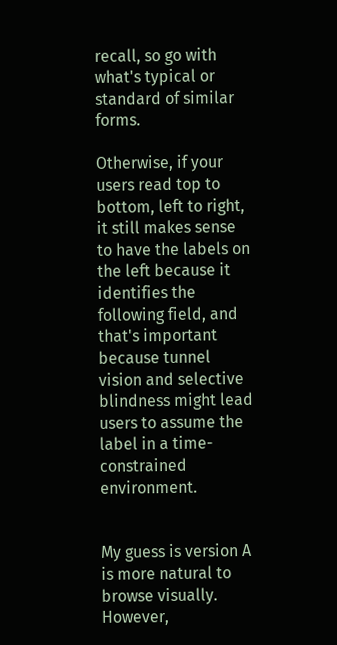recall, so go with what's typical or standard of similar forms.

Otherwise, if your users read top to bottom, left to right, it still makes sense to have the labels on the left because it identifies the following field, and that's important because tunnel vision and selective blindness might lead users to assume the label in a time-constrained environment.


My guess is version A is more natural to browse visually. However,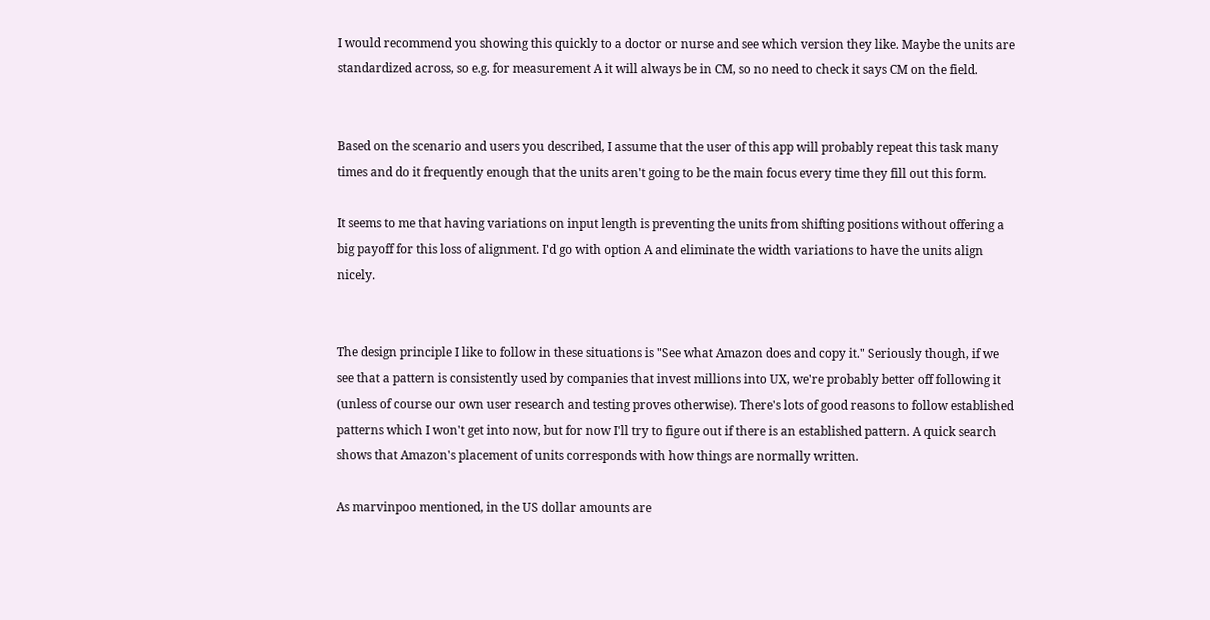I would recommend you showing this quickly to a doctor or nurse and see which version they like. Maybe the units are standardized across, so e.g. for measurement A it will always be in CM, so no need to check it says CM on the field.


Based on the scenario and users you described, I assume that the user of this app will probably repeat this task many times and do it frequently enough that the units aren't going to be the main focus every time they fill out this form.

It seems to me that having variations on input length is preventing the units from shifting positions without offering a big payoff for this loss of alignment. I'd go with option A and eliminate the width variations to have the units align nicely.


The design principle I like to follow in these situations is "See what Amazon does and copy it." Seriously though, if we see that a pattern is consistently used by companies that invest millions into UX, we're probably better off following it (unless of course our own user research and testing proves otherwise). There's lots of good reasons to follow established patterns which I won't get into now, but for now I'll try to figure out if there is an established pattern. A quick search shows that Amazon's placement of units corresponds with how things are normally written.

As marvinpoo mentioned, in the US dollar amounts are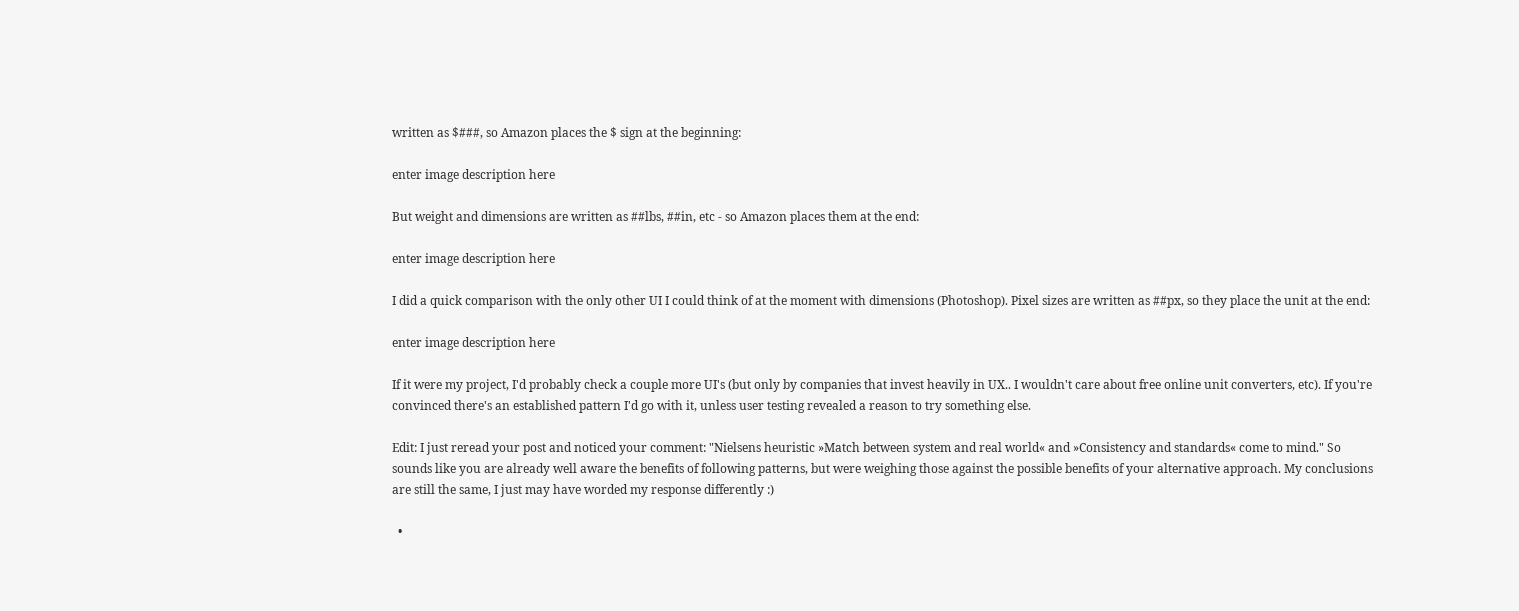written as $###, so Amazon places the $ sign at the beginning:

enter image description here

But weight and dimensions are written as ##lbs, ##in, etc - so Amazon places them at the end:

enter image description here

I did a quick comparison with the only other UI I could think of at the moment with dimensions (Photoshop). Pixel sizes are written as ##px, so they place the unit at the end:

enter image description here

If it were my project, I'd probably check a couple more UI's (but only by companies that invest heavily in UX.. I wouldn't care about free online unit converters, etc). If you're convinced there's an established pattern I'd go with it, unless user testing revealed a reason to try something else.

Edit: I just reread your post and noticed your comment: "Nielsens heuristic »Match between system and real world« and »Consistency and standards« come to mind." So sounds like you are already well aware the benefits of following patterns, but were weighing those against the possible benefits of your alternative approach. My conclusions are still the same, I just may have worded my response differently :)

  •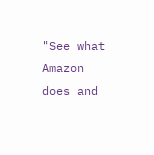"See what Amazon does and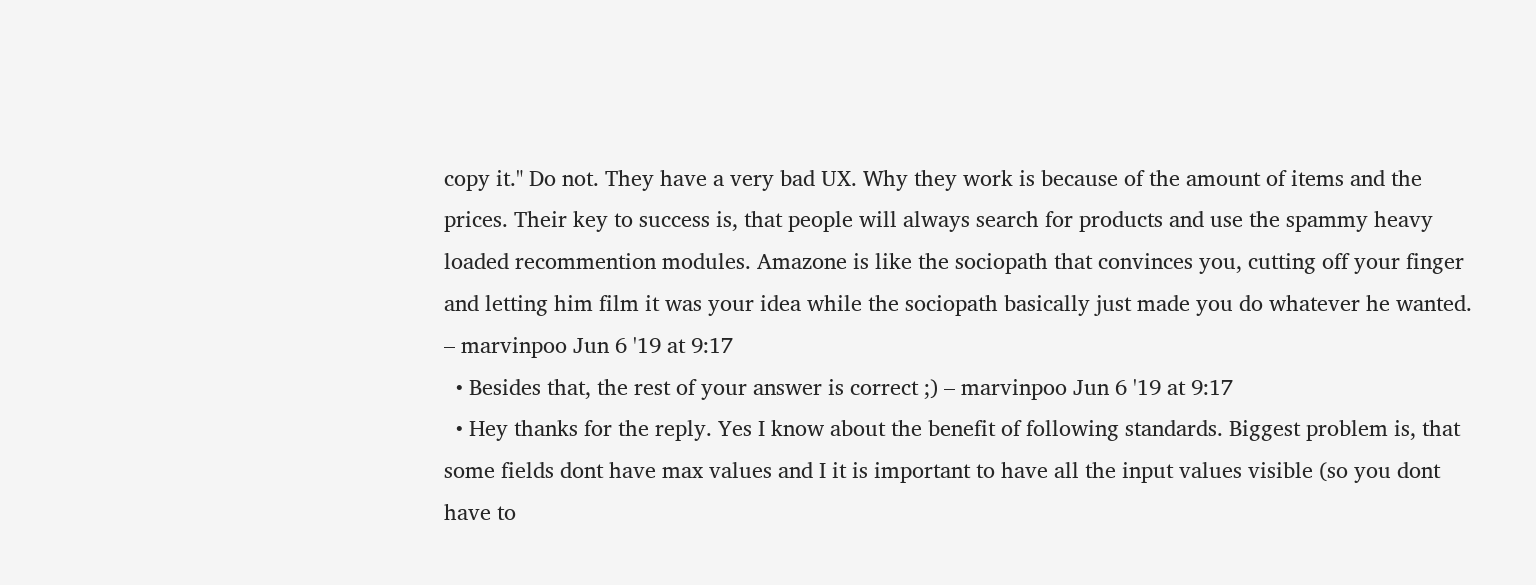copy it." Do not. They have a very bad UX. Why they work is because of the amount of items and the prices. Their key to success is, that people will always search for products and use the spammy heavy loaded recommention modules. Amazone is like the sociopath that convinces you, cutting off your finger and letting him film it was your idea while the sociopath basically just made you do whatever he wanted. – marvinpoo Jun 6 '19 at 9:17
  • Besides that, the rest of your answer is correct ;) – marvinpoo Jun 6 '19 at 9:17
  • Hey thanks for the reply. Yes I know about the benefit of following standards. Biggest problem is, that some fields dont have max values and I it is important to have all the input values visible (so you dont have to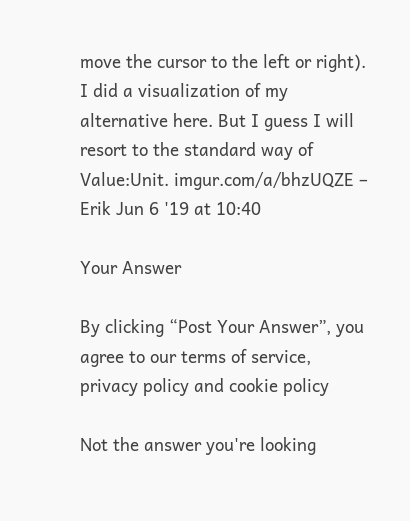move the cursor to the left or right). I did a visualization of my alternative here. But I guess I will resort to the standard way of Value:Unit. imgur.com/a/bhzUQZE – Erik Jun 6 '19 at 10:40

Your Answer

By clicking “Post Your Answer”, you agree to our terms of service, privacy policy and cookie policy

Not the answer you're looking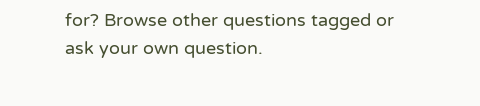for? Browse other questions tagged or ask your own question.